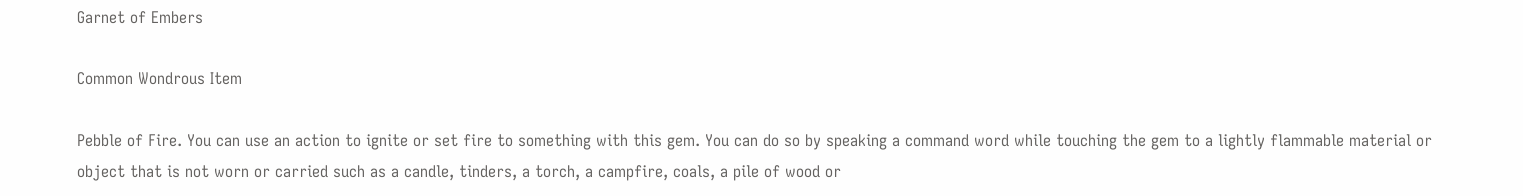Garnet of Embers

Common Wondrous Item

Pebble of Fire. You can use an action to ignite or set fire to something with this gem. You can do so by speaking a command word while touching the gem to a lightly flammable material or object that is not worn or carried such as a candle, tinders, a torch, a campfire, coals, a pile of wood or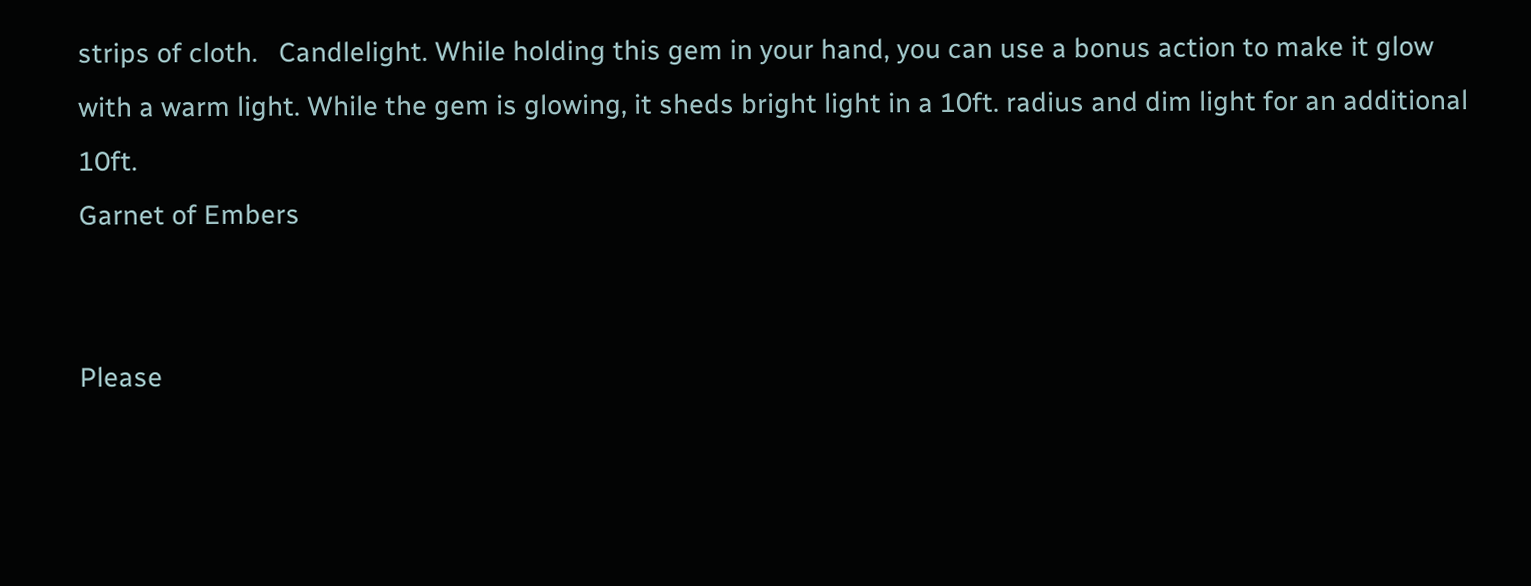strips of cloth.   Candlelight. While holding this gem in your hand, you can use a bonus action to make it glow with a warm light. While the gem is glowing, it sheds bright light in a 10ft. radius and dim light for an additional 10ft.
Garnet of Embers


Please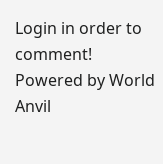Login in order to comment!
Powered by World Anvil